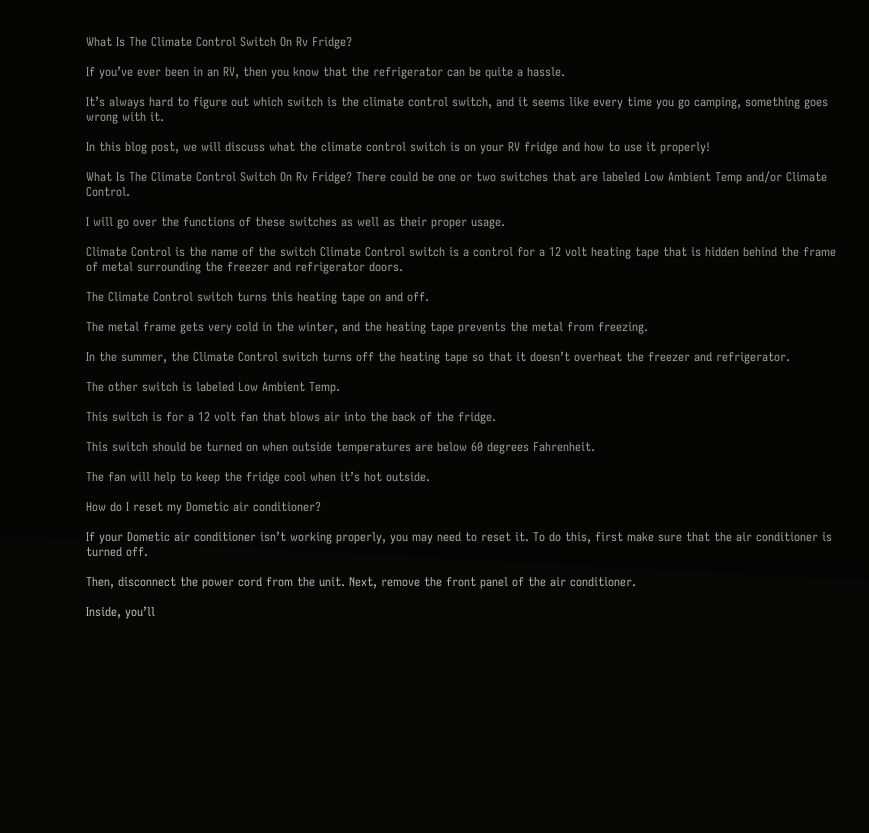What Is The Climate Control Switch On Rv Fridge?

If you’ve ever been in an RV, then you know that the refrigerator can be quite a hassle.

It’s always hard to figure out which switch is the climate control switch, and it seems like every time you go camping, something goes wrong with it.

In this blog post, we will discuss what the climate control switch is on your RV fridge and how to use it properly!

What Is The Climate Control Switch On Rv Fridge? There could be one or two switches that are labeled Low Ambient Temp and/or Climate Control.

I will go over the functions of these switches as well as their proper usage.

Climate Control is the name of the switch Climate Control switch is a control for a 12 volt heating tape that is hidden behind the frame of metal surrounding the freezer and refrigerator doors.

The Climate Control switch turns this heating tape on and off.

The metal frame gets very cold in the winter, and the heating tape prevents the metal from freezing.

In the summer, the Climate Control switch turns off the heating tape so that it doesn’t overheat the freezer and refrigerator.

The other switch is labeled Low Ambient Temp.

This switch is for a 12 volt fan that blows air into the back of the fridge.

This switch should be turned on when outside temperatures are below 60 degrees Fahrenheit.

The fan will help to keep the fridge cool when it’s hot outside.

How do I reset my Dometic air conditioner?

If your Dometic air conditioner isn’t working properly, you may need to reset it. To do this, first make sure that the air conditioner is turned off.

Then, disconnect the power cord from the unit. Next, remove the front panel of the air conditioner.

Inside, you’ll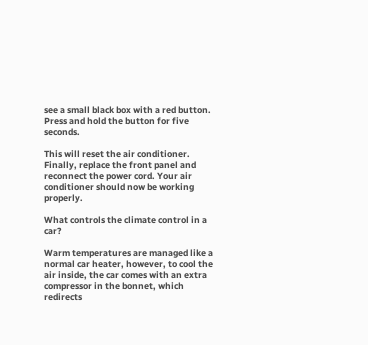see a small black box with a red button. Press and hold the button for five seconds.

This will reset the air conditioner. Finally, replace the front panel and reconnect the power cord. Your air conditioner should now be working properly.

What controls the climate control in a car?

Warm temperatures are managed like a normal car heater, however, to cool the air inside, the car comes with an extra compressor in the bonnet, which redirects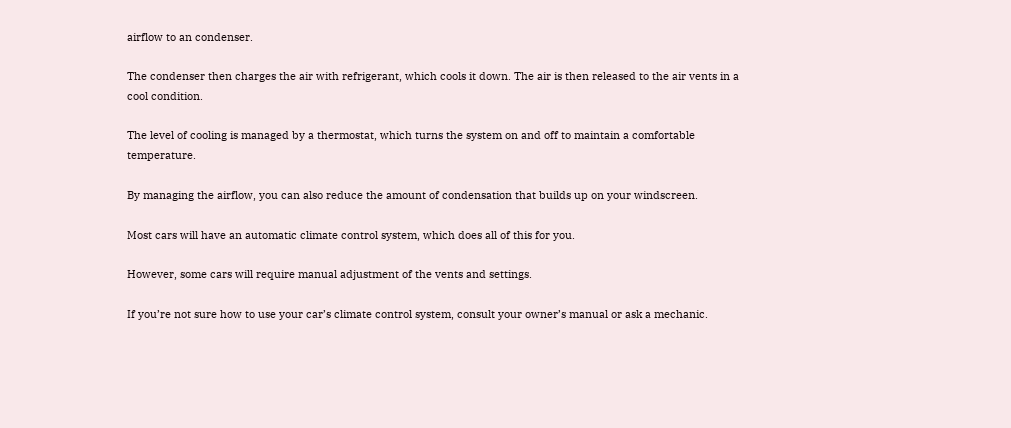airflow to an condenser.

The condenser then charges the air with refrigerant, which cools it down. The air is then released to the air vents in a cool condition.

The level of cooling is managed by a thermostat, which turns the system on and off to maintain a comfortable temperature.

By managing the airflow, you can also reduce the amount of condensation that builds up on your windscreen.

Most cars will have an automatic climate control system, which does all of this for you.

However, some cars will require manual adjustment of the vents and settings.

If you’re not sure how to use your car’s climate control system, consult your owner’s manual or ask a mechanic.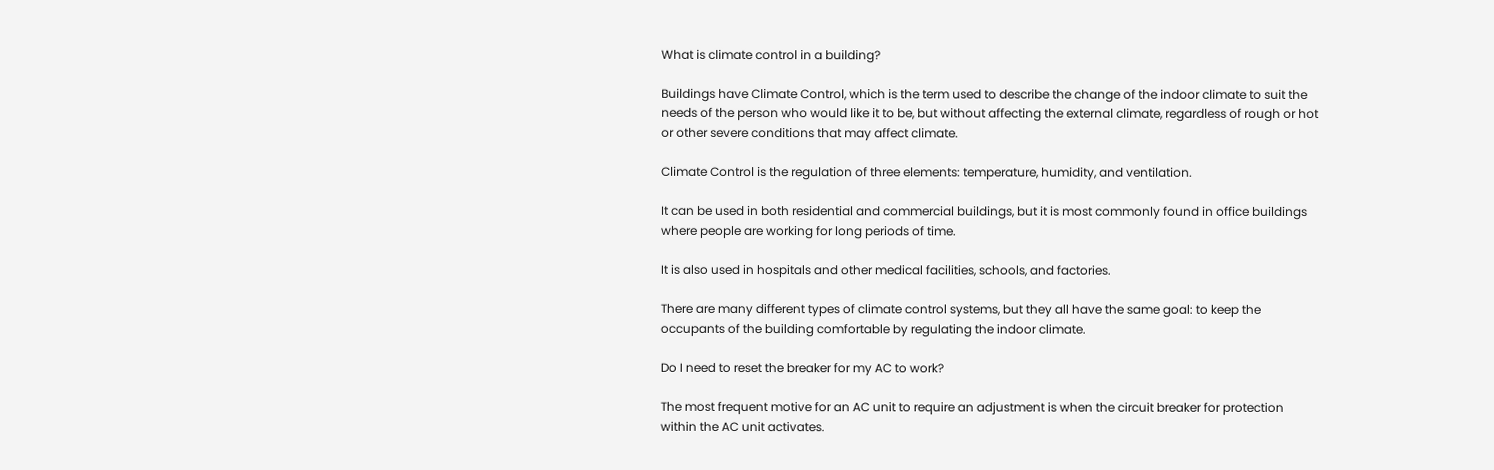What is climate control in a building?

Buildings have Climate Control, which is the term used to describe the change of the indoor climate to suit the needs of the person who would like it to be, but without affecting the external climate, regardless of rough or hot or other severe conditions that may affect climate.

Climate Control is the regulation of three elements: temperature, humidity, and ventilation.

It can be used in both residential and commercial buildings, but it is most commonly found in office buildings where people are working for long periods of time.

It is also used in hospitals and other medical facilities, schools, and factories.

There are many different types of climate control systems, but they all have the same goal: to keep the occupants of the building comfortable by regulating the indoor climate.

Do I need to reset the breaker for my AC to work?

The most frequent motive for an AC unit to require an adjustment is when the circuit breaker for protection within the AC unit activates.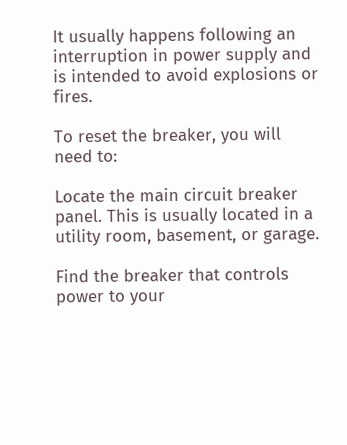It usually happens following an interruption in power supply and is intended to avoid explosions or fires.

To reset the breaker, you will need to:

Locate the main circuit breaker panel. This is usually located in a utility room, basement, or garage.

Find the breaker that controls power to your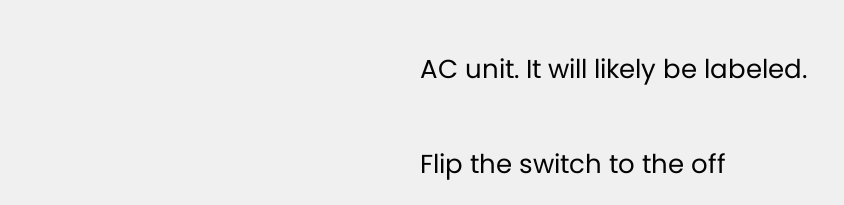AC unit. It will likely be labeled.

Flip the switch to the off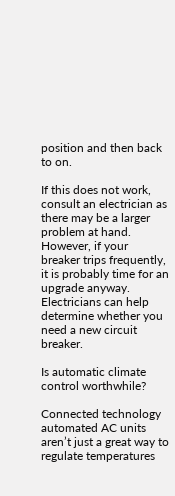position and then back to on.

If this does not work, consult an electrician as there may be a larger problem at hand. However, if your breaker trips frequently, it is probably time for an upgrade anyway. Electricians can help determine whether you need a new circuit breaker.

Is automatic climate control worthwhile?

Connected technology automated AC units aren’t just a great way to regulate temperatures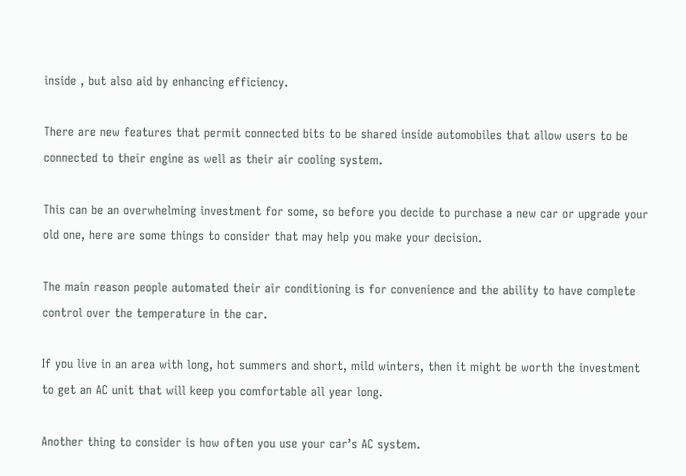inside , but also aid by enhancing efficiency.

There are new features that permit connected bits to be shared inside automobiles that allow users to be connected to their engine as well as their air cooling system.

This can be an overwhelming investment for some, so before you decide to purchase a new car or upgrade your old one, here are some things to consider that may help you make your decision.

The main reason people automated their air conditioning is for convenience and the ability to have complete control over the temperature in the car.

If you live in an area with long, hot summers and short, mild winters, then it might be worth the investment to get an AC unit that will keep you comfortable all year long.

Another thing to consider is how often you use your car’s AC system.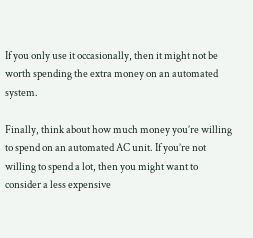If you only use it occasionally, then it might not be worth spending the extra money on an automated system.

Finally, think about how much money you’re willing to spend on an automated AC unit. If you’re not willing to spend a lot, then you might want to consider a less expensive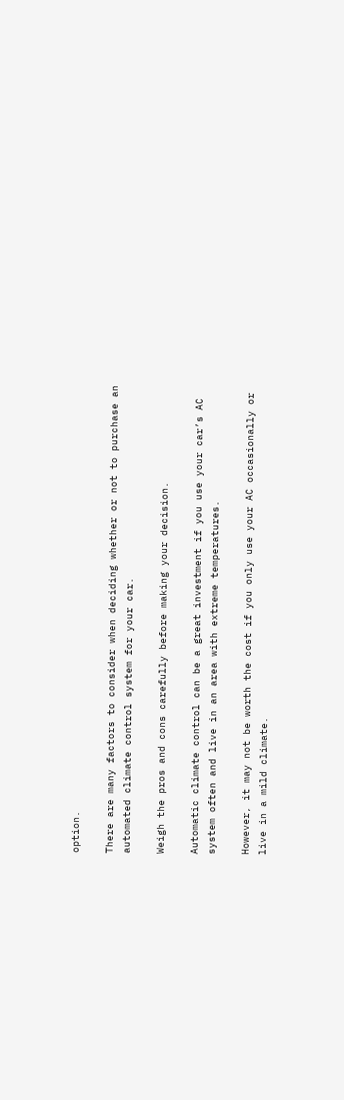option.

There are many factors to consider when deciding whether or not to purchase an automated climate control system for your car.

Weigh the pros and cons carefully before making your decision.

Automatic climate control can be a great investment if you use your car’s AC system often and live in an area with extreme temperatures.

However, it may not be worth the cost if you only use your AC occasionally or live in a mild climate.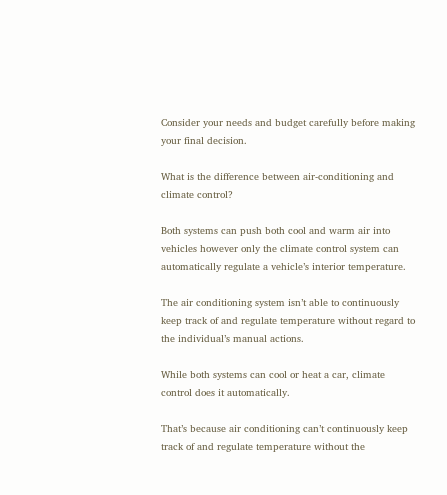Consider your needs and budget carefully before making your final decision.

What is the difference between air-conditioning and climate control?

Both systems can push both cool and warm air into vehicles however only the climate control system can automatically regulate a vehicle’s interior temperature.

The air conditioning system isn’t able to continuously keep track of and regulate temperature without regard to the individual’s manual actions.

While both systems can cool or heat a car, climate control does it automatically.

That’s because air conditioning can’t continuously keep track of and regulate temperature without the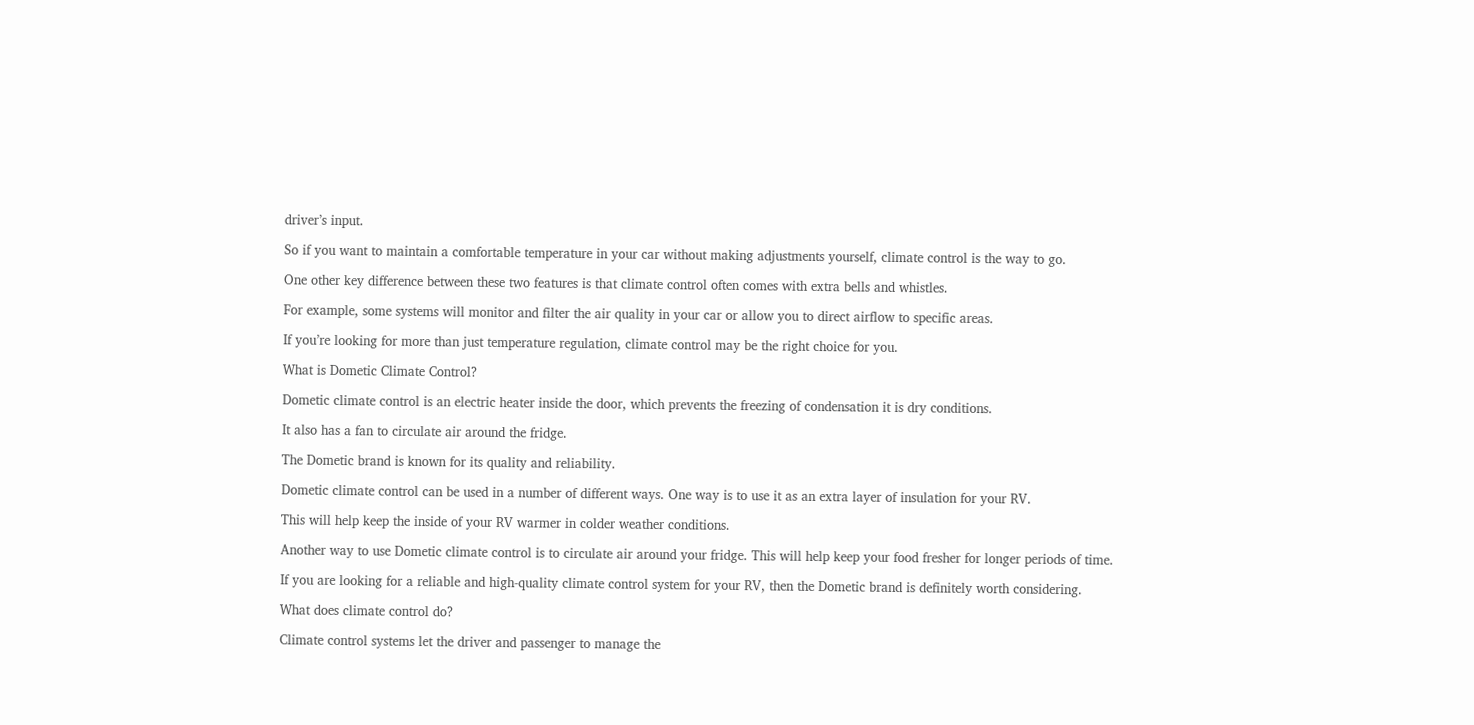driver’s input.

So if you want to maintain a comfortable temperature in your car without making adjustments yourself, climate control is the way to go.

One other key difference between these two features is that climate control often comes with extra bells and whistles.

For example, some systems will monitor and filter the air quality in your car or allow you to direct airflow to specific areas.

If you’re looking for more than just temperature regulation, climate control may be the right choice for you.

What is Dometic Climate Control?

Dometic climate control is an electric heater inside the door, which prevents the freezing of condensation it is dry conditions.

It also has a fan to circulate air around the fridge.

The Dometic brand is known for its quality and reliability.

Dometic climate control can be used in a number of different ways. One way is to use it as an extra layer of insulation for your RV.

This will help keep the inside of your RV warmer in colder weather conditions.

Another way to use Dometic climate control is to circulate air around your fridge. This will help keep your food fresher for longer periods of time.

If you are looking for a reliable and high-quality climate control system for your RV, then the Dometic brand is definitely worth considering.

What does climate control do?

Climate control systems let the driver and passenger to manage the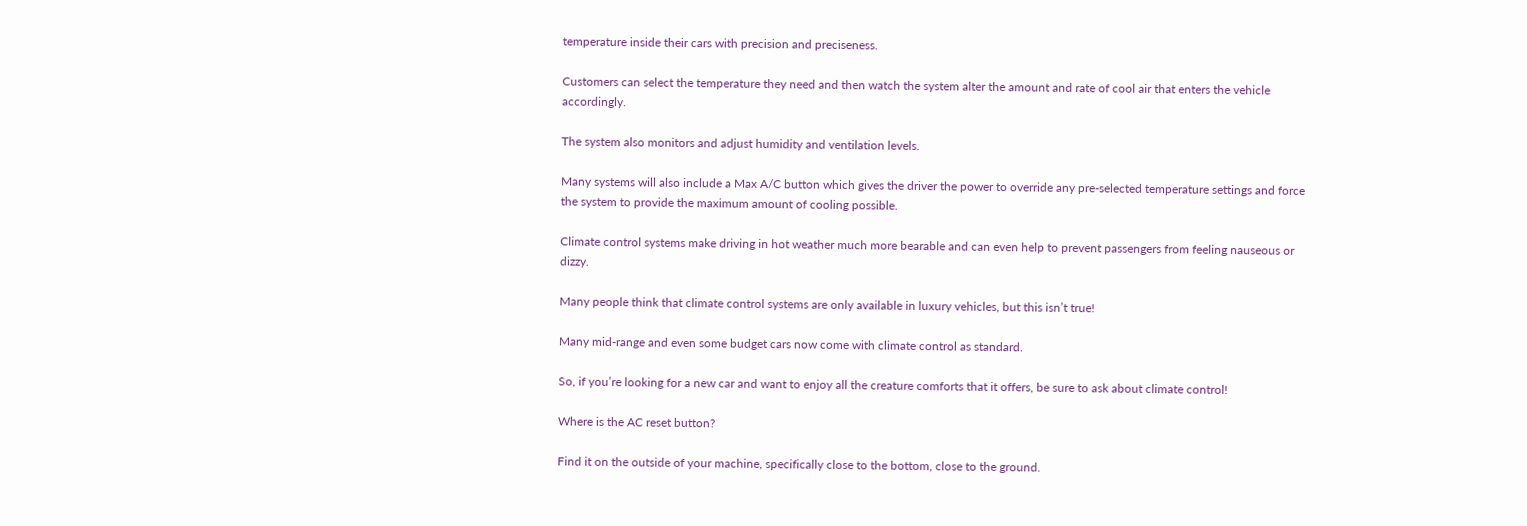temperature inside their cars with precision and preciseness.

Customers can select the temperature they need and then watch the system alter the amount and rate of cool air that enters the vehicle accordingly.

The system also monitors and adjust humidity and ventilation levels.

Many systems will also include a Max A/C button which gives the driver the power to override any pre-selected temperature settings and force the system to provide the maximum amount of cooling possible.

Climate control systems make driving in hot weather much more bearable and can even help to prevent passengers from feeling nauseous or dizzy.

Many people think that climate control systems are only available in luxury vehicles, but this isn’t true!

Many mid-range and even some budget cars now come with climate control as standard.

So, if you’re looking for a new car and want to enjoy all the creature comforts that it offers, be sure to ask about climate control!

Where is the AC reset button?

Find it on the outside of your machine, specifically close to the bottom, close to the ground.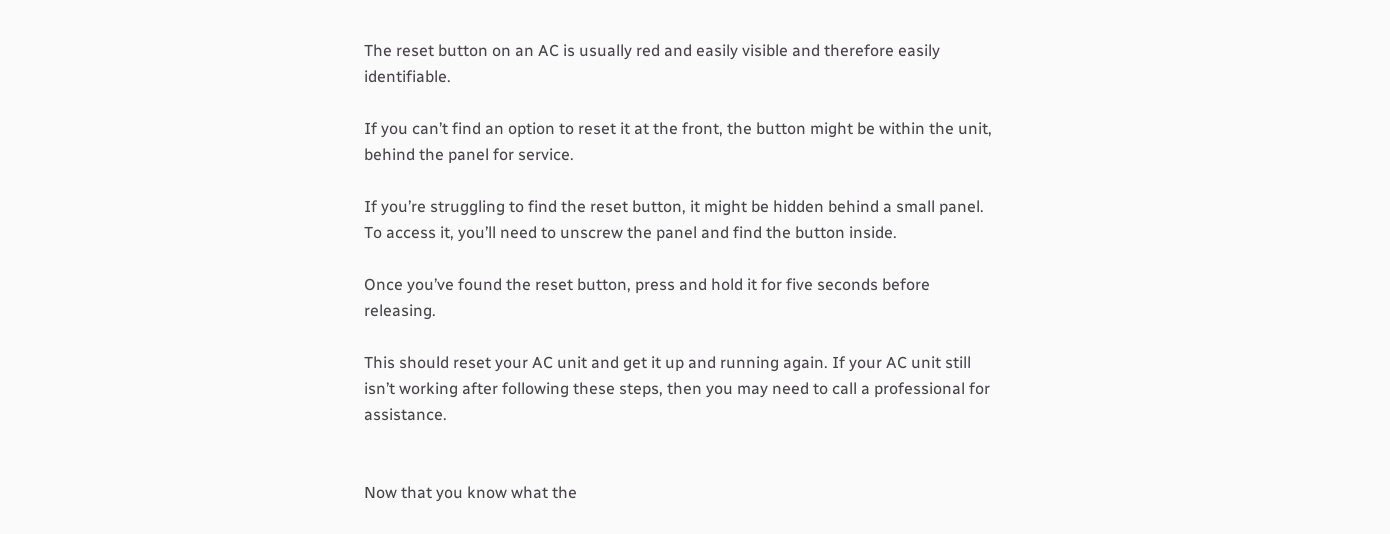The reset button on an AC is usually red and easily visible and therefore easily identifiable.

If you can’t find an option to reset it at the front, the button might be within the unit, behind the panel for service.

If you’re struggling to find the reset button, it might be hidden behind a small panel. To access it, you’ll need to unscrew the panel and find the button inside.

Once you’ve found the reset button, press and hold it for five seconds before releasing.

This should reset your AC unit and get it up and running again. If your AC unit still isn’t working after following these steps, then you may need to call a professional for assistance.


Now that you know what the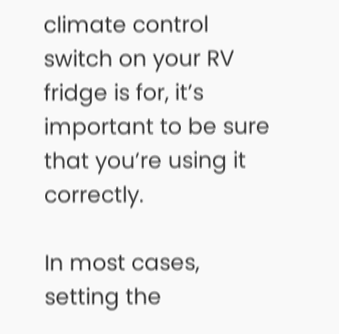climate control switch on your RV fridge is for, it’s important to be sure that you’re using it correctly.

In most cases, setting the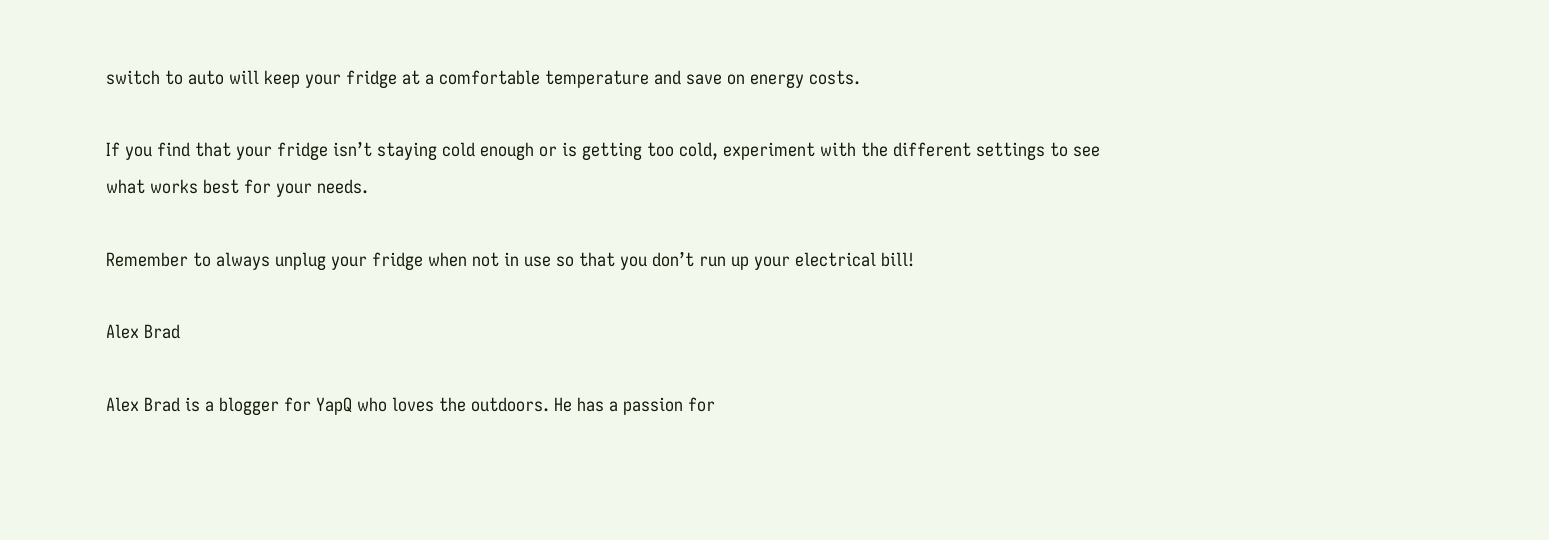switch to auto will keep your fridge at a comfortable temperature and save on energy costs.

If you find that your fridge isn’t staying cold enough or is getting too cold, experiment with the different settings to see what works best for your needs.

Remember to always unplug your fridge when not in use so that you don’t run up your electrical bill!

Alex Brad

Alex Brad is a blogger for YapQ who loves the outdoors. He has a passion for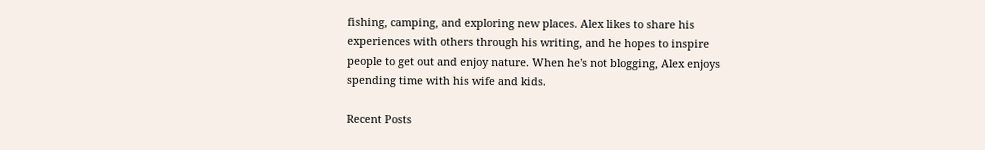fishing, camping, and exploring new places. Alex likes to share his experiences with others through his writing, and he hopes to inspire people to get out and enjoy nature. When he's not blogging, Alex enjoys spending time with his wife and kids.

Recent Posts